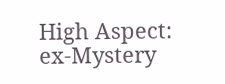High Aspect: ex-Mystery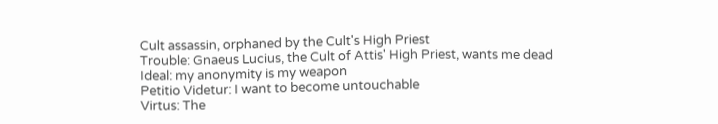Cult assassin, orphaned by the Cult's High Priest
Trouble: Gnaeus Lucius, the Cult of Attis' High Priest, wants me dead
Ideal: my anonymity is my weapon
Petitio Videtur: I want to become untouchable
Virtus: The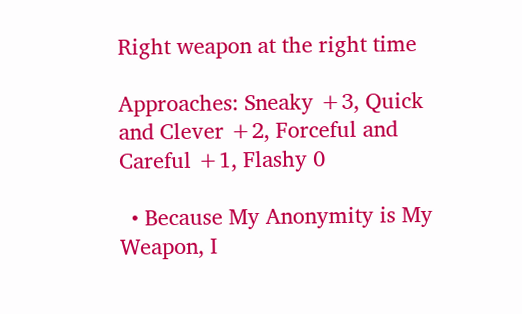Right weapon at the right time

Approaches: Sneaky +3, Quick and Clever +2, Forceful and Careful +1, Flashy 0

  • Because My Anonymity is My Weapon, I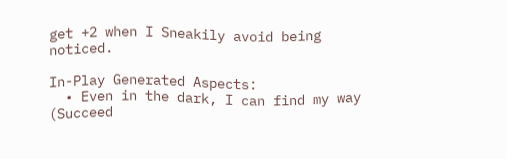get +2 when I Sneakily avoid being noticed.

In-Play Generated Aspects:
  • Even in the dark, I can find my way (Succeed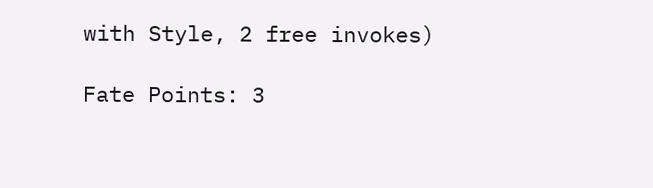with Style, 2 free invokes)

Fate Points: 3